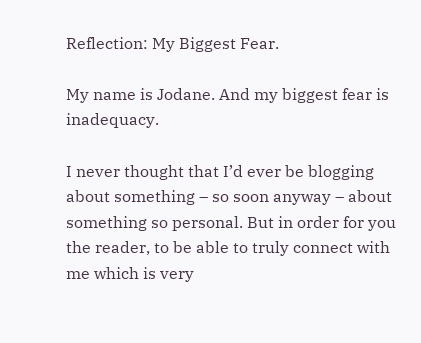Reflection: My Biggest Fear.

My name is Jodane. And my biggest fear is inadequacy.

I never thought that I’d ever be blogging about something – so soon anyway – about something so personal. But in order for you the reader, to be able to truly connect with me which is very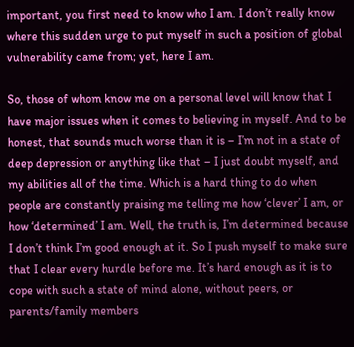important, you first need to know who I am. I don’t really know where this sudden urge to put myself in such a position of global vulnerability came from; yet, here I am.

So, those of whom know me on a personal level will know that I have major issues when it comes to believing in myself. And to be honest, that sounds much worse than it is – I’m not in a state of deep depression or anything like that – I just doubt myself, and my abilities all of the time. Which is a hard thing to do when people are constantly praising me telling me how ‘clever’ I am, or how ‘determined’ I am. Well, the truth is, I’m determined because I don’t think I’m good enough at it. So I push myself to make sure that I clear every hurdle before me. It’s hard enough as it is to cope with such a state of mind alone, without peers, or parents/family members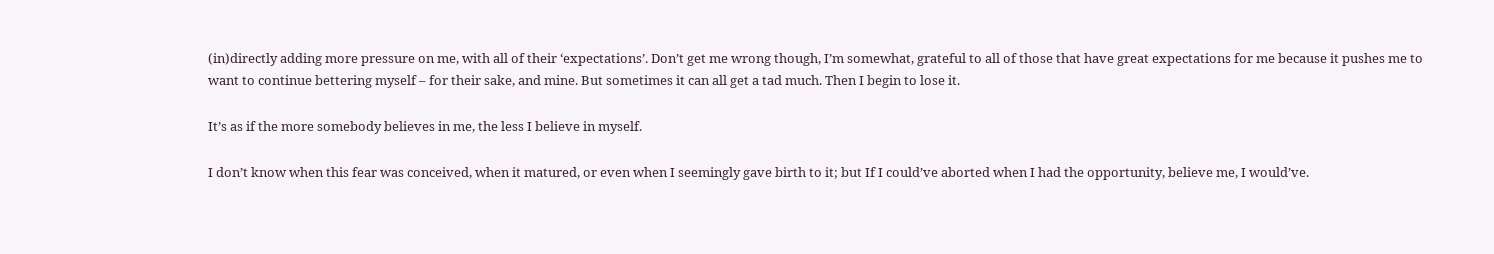(in)directly adding more pressure on me, with all of their ‘expectations’. Don’t get me wrong though, I’m somewhat, grateful to all of those that have great expectations for me because it pushes me to want to continue bettering myself – for their sake, and mine. But sometimes it can all get a tad much. Then I begin to lose it.

It’s as if the more somebody believes in me, the less I believe in myself.

I don’t know when this fear was conceived, when it matured, or even when I seemingly gave birth to it; but If I could’ve aborted when I had the opportunity, believe me, I would’ve.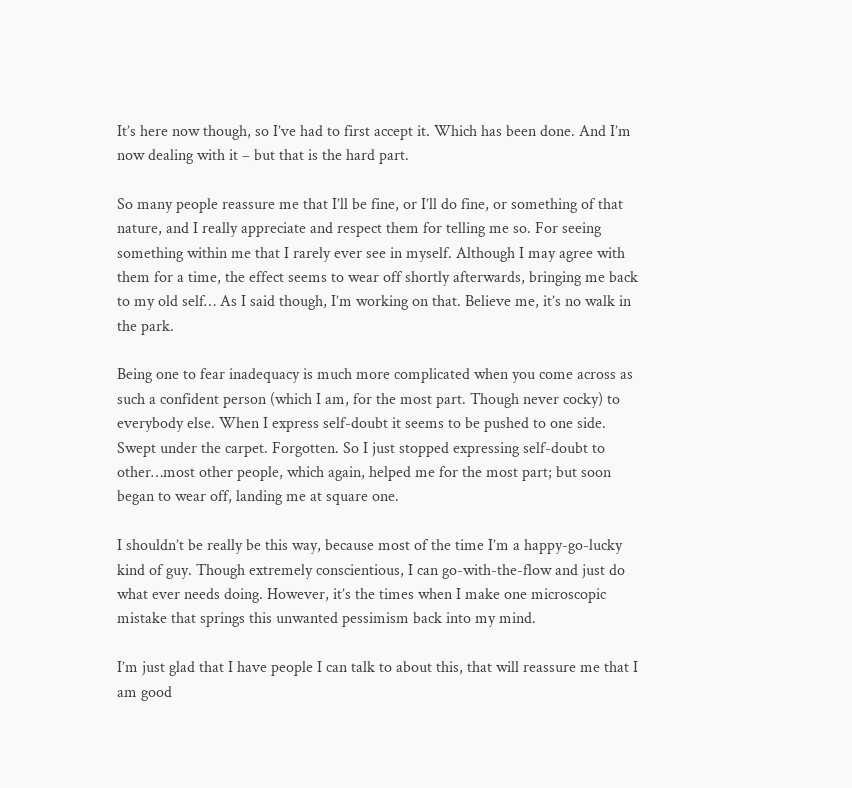It’s here now though, so I’ve had to first accept it. Which has been done. And I’m now dealing with it – but that is the hard part.

So many people reassure me that I’ll be fine, or I’ll do fine, or something of that nature, and I really appreciate and respect them for telling me so. For seeing something within me that I rarely ever see in myself. Although I may agree with them for a time, the effect seems to wear off shortly afterwards, bringing me back to my old self… As I said though, I’m working on that. Believe me, it’s no walk in the park.

Being one to fear inadequacy is much more complicated when you come across as such a confident person (which I am, for the most part. Though never cocky) to everybody else. When I express self-doubt it seems to be pushed to one side. Swept under the carpet. Forgotten. So I just stopped expressing self-doubt to other…most other people, which again, helped me for the most part; but soon began to wear off, landing me at square one.

I shouldn’t be really be this way, because most of the time I’m a happy-go-lucky kind of guy. Though extremely conscientious, I can go-with-the-flow and just do what ever needs doing. However, it’s the times when I make one microscopic mistake that springs this unwanted pessimism back into my mind.

I’m just glad that I have people I can talk to about this, that will reassure me that I am good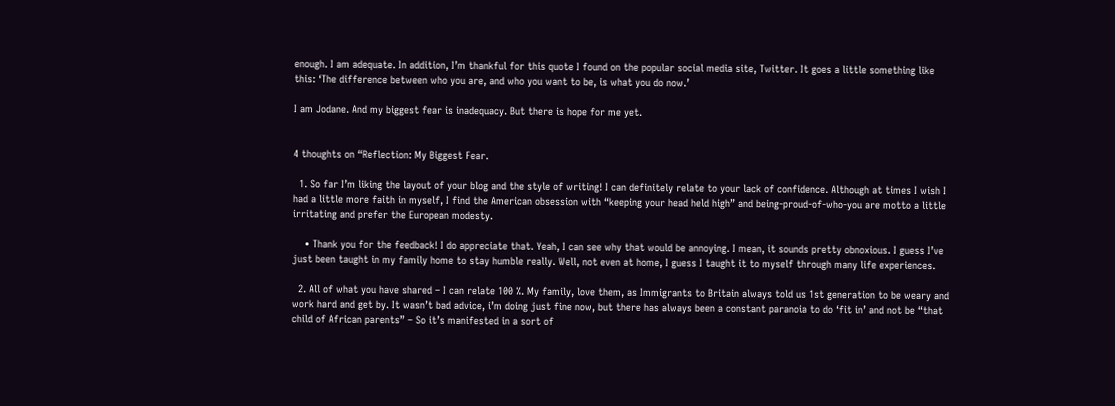enough. I am adequate. In addition, I’m thankful for this quote I found on the popular social media site, Twitter. It goes a little something like this: ‘The difference between who you are, and who you want to be, is what you do now.’

I am Jodane. And my biggest fear is inadequacy. But there is hope for me yet.


4 thoughts on “Reflection: My Biggest Fear.

  1. So far I’m liking the layout of your blog and the style of writing! I can definitely relate to your lack of confidence. Although at times I wish I had a little more faith in myself, I find the American obsession with “keeping your head held high” and being-proud-of-who-you are motto a little irritating and prefer the European modesty.

    • Thank you for the feedback! I do appreciate that. Yeah, I can see why that would be annoying. I mean, it sounds pretty obnoxious. I guess I’ve just been taught in my family home to stay humble really. Well, not even at home, I guess I taught it to myself through many life experiences.

  2. All of what you have shared – I can relate 100 %. My family, love them, as Immigrants to Britain always told us 1st generation to be weary and work hard and get by. It wasn’t bad advice, i’m doing just fine now, but there has always been a constant paranoia to do ‘fit in’ and not be “that child of African parents” – So it’s manifested in a sort of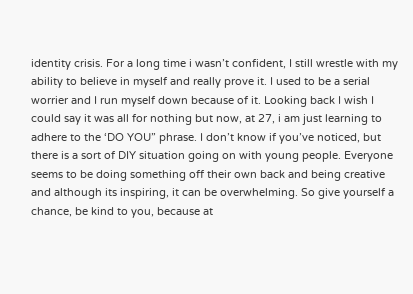identity crisis. For a long time i wasn’t confident, I still wrestle with my ability to believe in myself and really prove it. I used to be a serial worrier and I run myself down because of it. Looking back I wish I could say it was all for nothing but now, at 27, i am just learning to adhere to the ‘DO YOU” phrase. I don’t know if you’ve noticed, but there is a sort of DIY situation going on with young people. Everyone seems to be doing something off their own back and being creative and although its inspiring, it can be overwhelming. So give yourself a chance, be kind to you, because at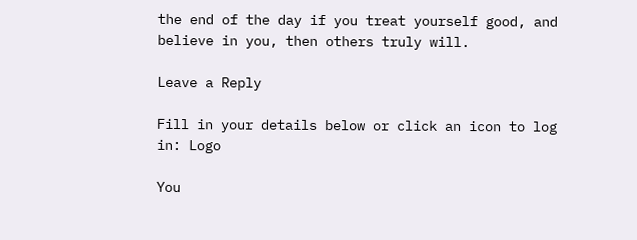the end of the day if you treat yourself good, and believe in you, then others truly will.

Leave a Reply

Fill in your details below or click an icon to log in: Logo

You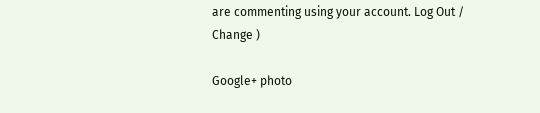are commenting using your account. Log Out /  Change )

Google+ photo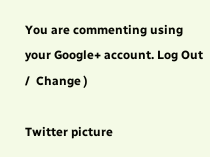You are commenting using your Google+ account. Log Out /  Change )

Twitter picture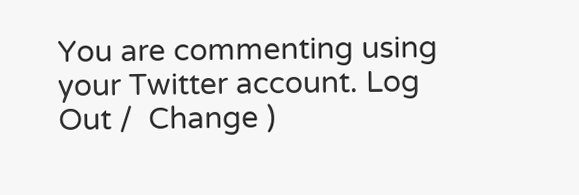You are commenting using your Twitter account. Log Out /  Change )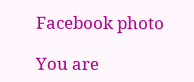Facebook photo

You are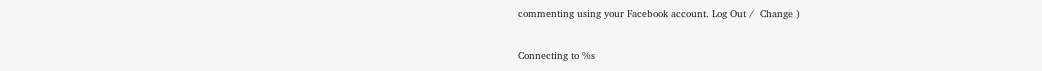commenting using your Facebook account. Log Out /  Change )


Connecting to %s